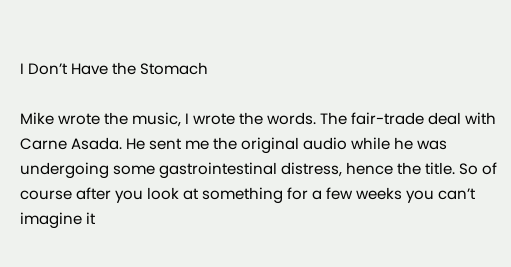I Don’t Have the Stomach

Mike wrote the music, I wrote the words. The fair-trade deal with Carne Asada. He sent me the original audio while he was undergoing some gastrointestinal distress, hence the title. So of course after you look at something for a few weeks you can’t imagine it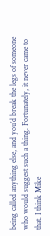being called anything else, and you’d break the legs of someone who would suggest such a thing. Fortunately, it never came to that. I think Mike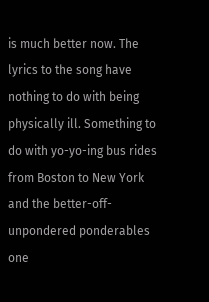is much better now. The lyrics to the song have nothing to do with being physically ill. Something to do with yo-yo-ing bus rides from Boston to New York and the better-off-unpondered ponderables one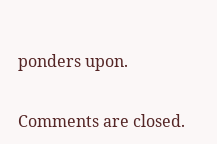ponders upon.

Comments are closed.